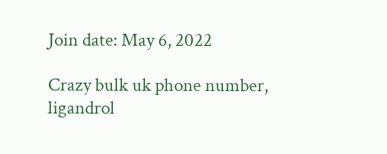Join date: May 6, 2022

Crazy bulk uk phone number, ligandrol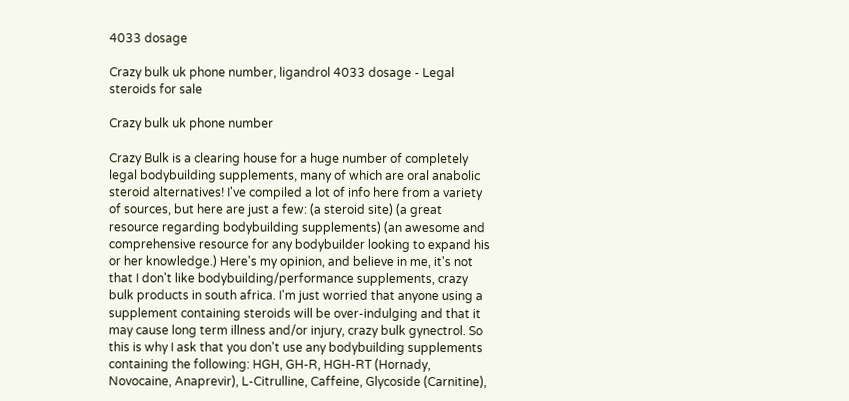4033 dosage

Crazy bulk uk phone number, ligandrol 4033 dosage - Legal steroids for sale

Crazy bulk uk phone number

Crazy Bulk is a clearing house for a huge number of completely legal bodybuilding supplements, many of which are oral anabolic steroid alternatives! I've compiled a lot of info here from a variety of sources, but here are just a few: (a steroid site) (a great resource regarding bodybuilding supplements) (an awesome and comprehensive resource for any bodybuilder looking to expand his or her knowledge.) Here's my opinion, and believe in me, it's not that I don't like bodybuilding/performance supplements, crazy bulk products in south africa. I'm just worried that anyone using a supplement containing steroids will be over-indulging and that it may cause long term illness and/or injury, crazy bulk gynectrol. So this is why I ask that you don't use any bodybuilding supplements containing the following: HGH, GH-R, HGH-RT (Hornady, Novocaine, Anaprevir), L-Citrulline, Caffeine, Glycoside (Carnitine),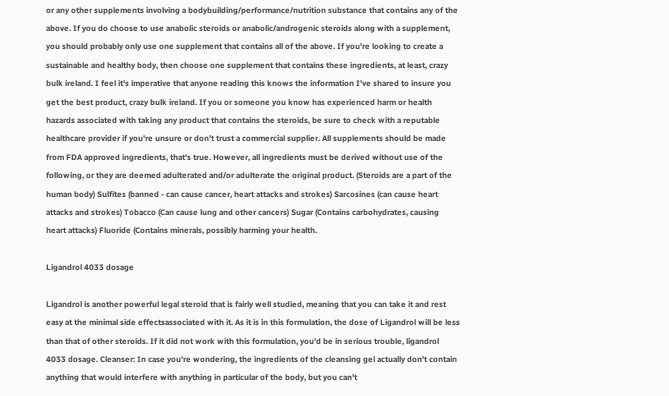or any other supplements involving a bodybuilding/performance/nutrition substance that contains any of the above. If you do choose to use anabolic steroids or anabolic/androgenic steroids along with a supplement, you should probably only use one supplement that contains all of the above. If you're looking to create a sustainable and healthy body, then choose one supplement that contains these ingredients, at least, crazy bulk ireland. I feel it's imperative that anyone reading this knows the information I've shared to insure you get the best product, crazy bulk ireland. If you or someone you know has experienced harm or health hazards associated with taking any product that contains the steroids, be sure to check with a reputable healthcare provider if you're unsure or don't trust a commercial supplier. All supplements should be made from FDA approved ingredients, that's true. However, all ingredients must be derived without use of the following, or they are deemed adulterated and/or adulterate the original product. (Steroids are a part of the human body) Sulfites (banned - can cause cancer, heart attacks and strokes) Sarcosines (can cause heart attacks and strokes) Tobacco (Can cause lung and other cancers) Sugar (Contains carbohydrates, causing heart attacks) Fluoride (Contains minerals, possibly harming your health.

Ligandrol 4033 dosage

Ligandrol is another powerful legal steroid that is fairly well studied, meaning that you can take it and rest easy at the minimal side effectsassociated with it. As it is in this formulation, the dose of Ligandrol will be less than that of other steroids. If it did not work with this formulation, you'd be in serious trouble, ligandrol 4033 dosage. Cleanser: In case you're wondering, the ingredients of the cleansing gel actually don't contain anything that would interfere with anything in particular of the body, but you can't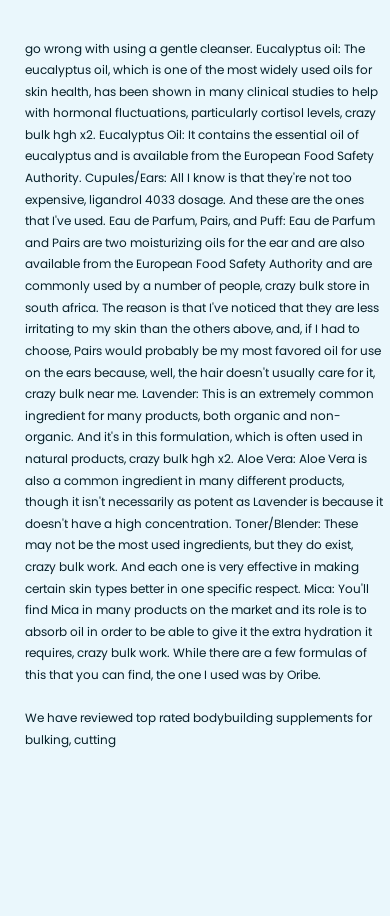go wrong with using a gentle cleanser. Eucalyptus oil: The eucalyptus oil, which is one of the most widely used oils for skin health, has been shown in many clinical studies to help with hormonal fluctuations, particularly cortisol levels, crazy bulk hgh x2. Eucalyptus Oil: It contains the essential oil of eucalyptus and is available from the European Food Safety Authority. Cupules/Ears: All I know is that they're not too expensive, ligandrol 4033 dosage. And these are the ones that I've used. Eau de Parfum, Pairs, and Puff: Eau de Parfum and Pairs are two moisturizing oils for the ear and are also available from the European Food Safety Authority and are commonly used by a number of people, crazy bulk store in south africa. The reason is that I've noticed that they are less irritating to my skin than the others above, and, if I had to choose, Pairs would probably be my most favored oil for use on the ears because, well, the hair doesn't usually care for it, crazy bulk near me. Lavender: This is an extremely common ingredient for many products, both organic and non-organic. And it's in this formulation, which is often used in natural products, crazy bulk hgh x2. Aloe Vera: Aloe Vera is also a common ingredient in many different products, though it isn't necessarily as potent as Lavender is because it doesn't have a high concentration. Toner/Blender: These may not be the most used ingredients, but they do exist, crazy bulk work. And each one is very effective in making certain skin types better in one specific respect. Mica: You'll find Mica in many products on the market and its role is to absorb oil in order to be able to give it the extra hydration it requires, crazy bulk work. While there are a few formulas of this that you can find, the one I used was by Oribe.

We have reviewed top rated bodybuilding supplements for bulking, cutting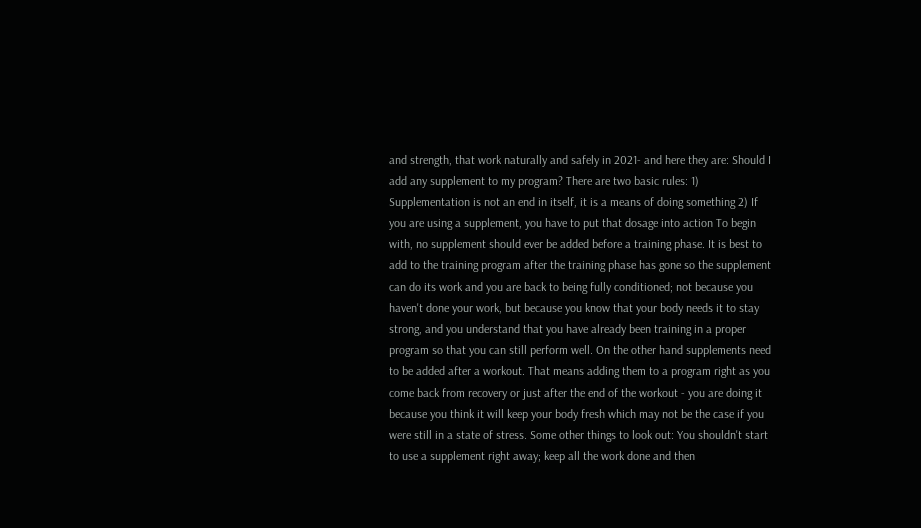and strength, that work naturally and safely in 2021- and here they are: Should I add any supplement to my program? There are two basic rules: 1) Supplementation is not an end in itself, it is a means of doing something 2) If you are using a supplement, you have to put that dosage into action To begin with, no supplement should ever be added before a training phase. It is best to add to the training program after the training phase has gone so the supplement can do its work and you are back to being fully conditioned; not because you haven't done your work, but because you know that your body needs it to stay strong, and you understand that you have already been training in a proper program so that you can still perform well. On the other hand supplements need to be added after a workout. That means adding them to a program right as you come back from recovery or just after the end of the workout - you are doing it because you think it will keep your body fresh which may not be the case if you were still in a state of stress. Some other things to look out: You shouldn't start to use a supplement right away; keep all the work done and then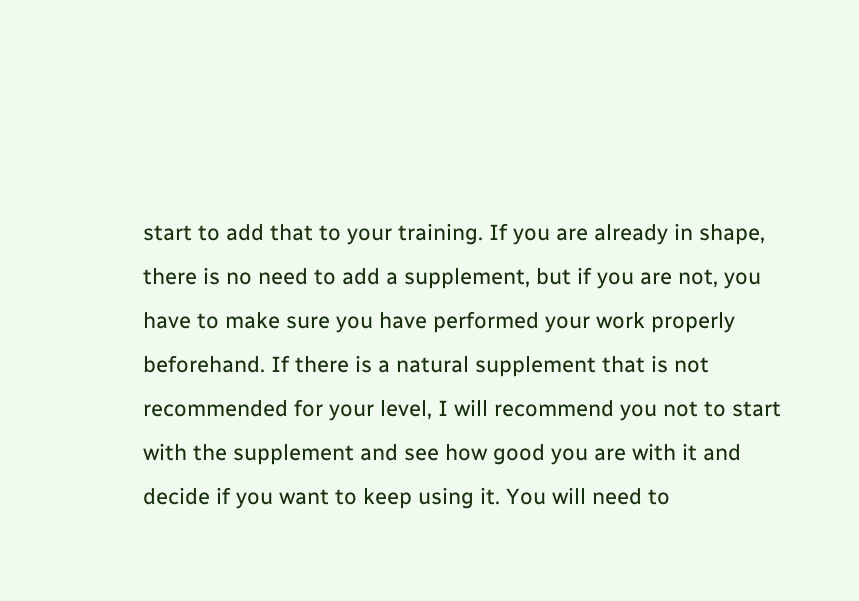start to add that to your training. If you are already in shape, there is no need to add a supplement, but if you are not, you have to make sure you have performed your work properly beforehand. If there is a natural supplement that is not recommended for your level, I will recommend you not to start with the supplement and see how good you are with it and decide if you want to keep using it. You will need to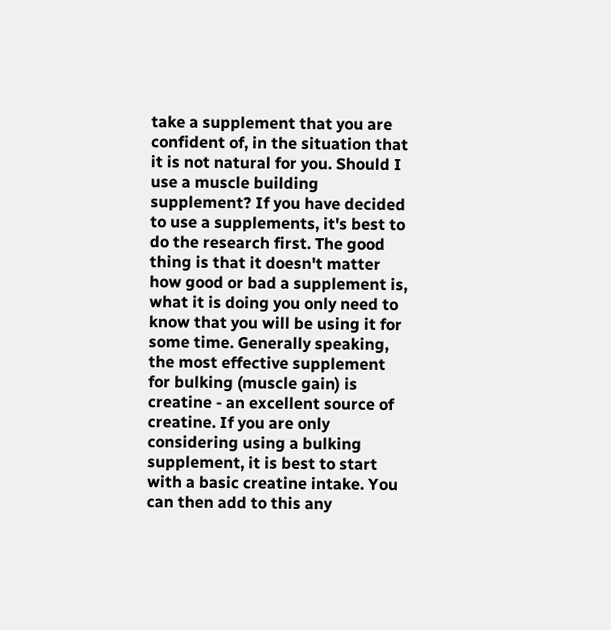take a supplement that you are confident of, in the situation that it is not natural for you. Should I use a muscle building supplement? If you have decided to use a supplements, it's best to do the research first. The good thing is that it doesn't matter how good or bad a supplement is, what it is doing you only need to know that you will be using it for some time. Generally speaking, the most effective supplement for bulking (muscle gain) is creatine - an excellent source of creatine. If you are only considering using a bulking supplement, it is best to start with a basic creatine intake. You can then add to this any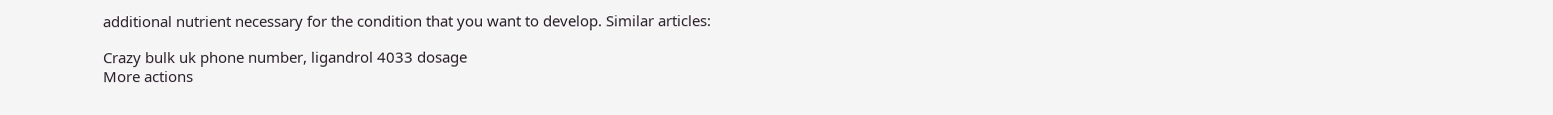additional nutrient necessary for the condition that you want to develop. Similar articles:

Crazy bulk uk phone number, ligandrol 4033 dosage
More actions